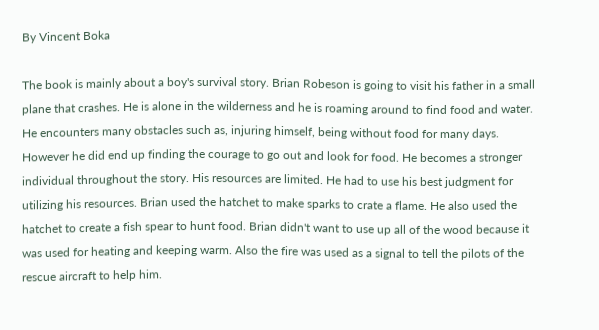By Vincent Boka

The book is mainly about a boy's survival story. Brian Robeson is going to visit his father in a small plane that crashes. He is alone in the wilderness and he is roaming around to find food and water. He encounters many obstacles such as, injuring himself, being without food for many days. However he did end up finding the courage to go out and look for food. He becomes a stronger individual throughout the story. His resources are limited. He had to use his best judgment for utilizing his resources. Brian used the hatchet to make sparks to crate a flame. He also used the hatchet to create a fish spear to hunt food. Brian didn't want to use up all of the wood because it was used for heating and keeping warm. Also the fire was used as a signal to tell the pilots of the rescue aircraft to help him.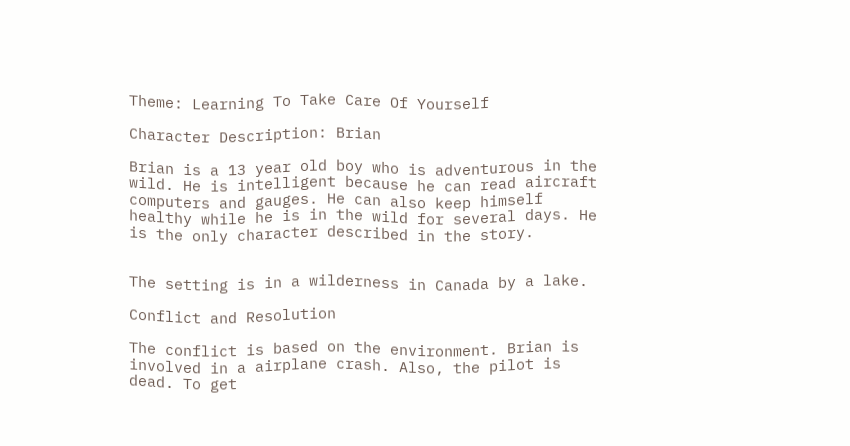Theme: Learning To Take Care Of Yourself

Character Description: Brian

Brian is a 13 year old boy who is adventurous in the wild. He is intelligent because he can read aircraft computers and gauges. He can also keep himself healthy while he is in the wild for several days. He is the only character described in the story.


The setting is in a wilderness in Canada by a lake.

Conflict and Resolution

The conflict is based on the environment. Brian is involved in a airplane crash. Also, the pilot is dead. To get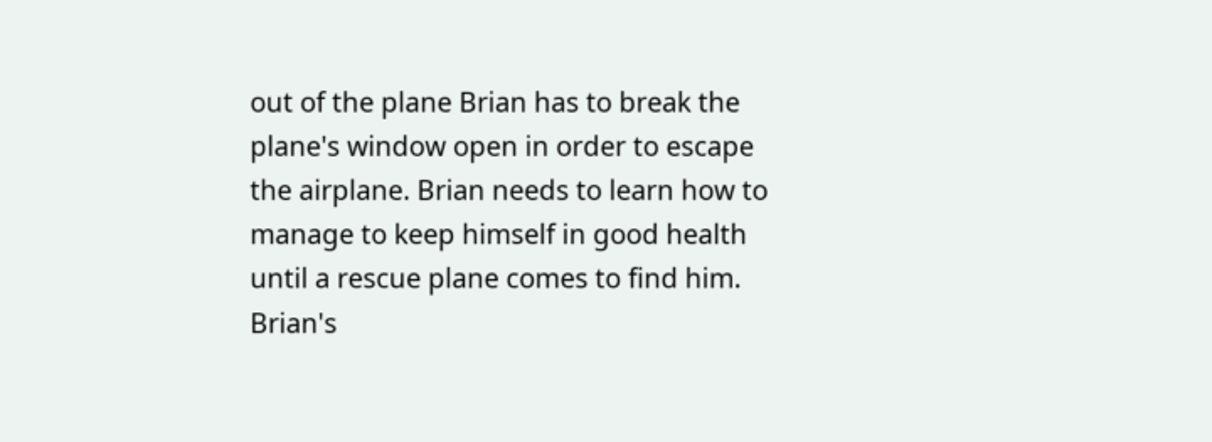out of the plane Brian has to break the plane's window open in order to escape the airplane. Brian needs to learn how to manage to keep himself in good health until a rescue plane comes to find him. Brian's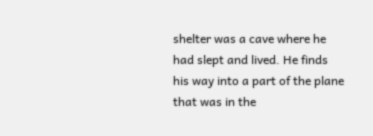shelter was a cave where he had slept and lived. He finds his way into a part of the plane that was in the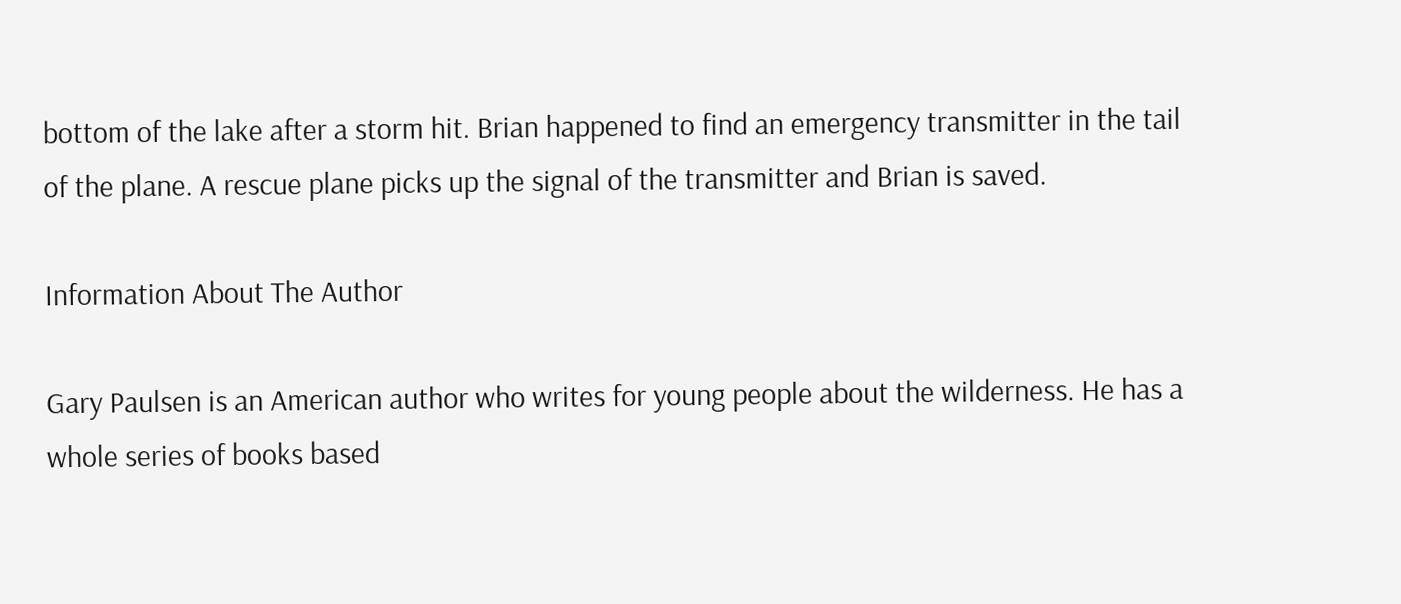bottom of the lake after a storm hit. Brian happened to find an emergency transmitter in the tail of the plane. A rescue plane picks up the signal of the transmitter and Brian is saved.

Information About The Author

Gary Paulsen is an American author who writes for young people about the wilderness. He has a whole series of books based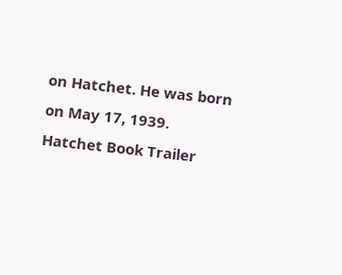on Hatchet. He was born on May 17, 1939.
Hatchet Book Trailer